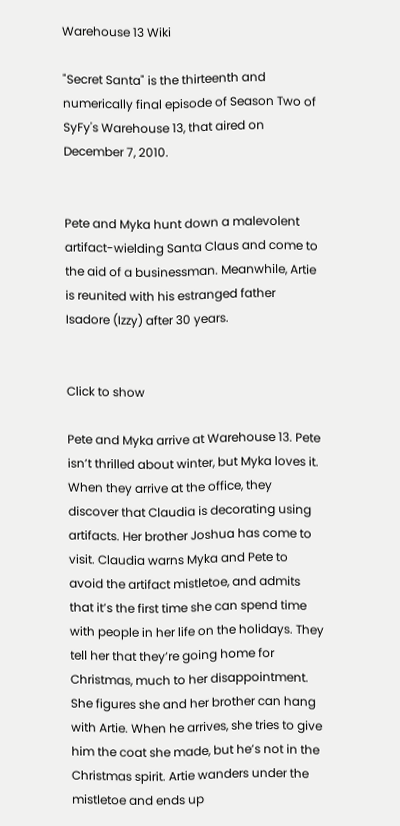Warehouse 13 Wiki

"Secret Santa" is the thirteenth and numerically final episode of Season Two of SyFy's Warehouse 13, that aired on December 7, 2010.


Pete and Myka hunt down a malevolent artifact-wielding Santa Claus and come to the aid of a businessman. Meanwhile, Artie is reunited with his estranged father Isadore (Izzy) after 30 years.


Click to show

Pete and Myka arrive at Warehouse 13. Pete isn’t thrilled about winter, but Myka loves it. When they arrive at the office, they discover that Claudia is decorating using artifacts. Her brother Joshua has come to visit. Claudia warns Myka and Pete to avoid the artifact mistletoe, and admits that it’s the first time she can spend time with people in her life on the holidays. They tell her that they’re going home for Christmas, much to her disappointment. She figures she and her brother can hang with Artie. When he arrives, she tries to give him the coat she made, but he’s not in the Christmas spirit. Artie wanders under the mistletoe and ends up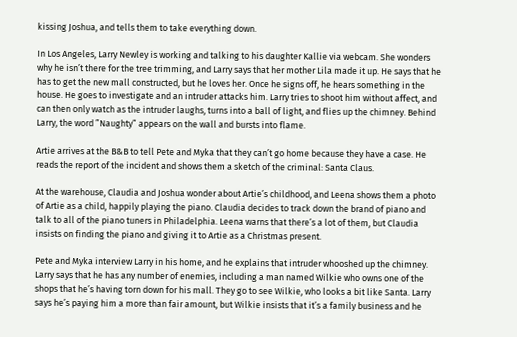kissing Joshua, and tells them to take everything down.

In Los Angeles, Larry Newley is working and talking to his daughter Kallie via webcam. She wonders why he isn’t there for the tree trimming, and Larry says that her mother Lila made it up. He says that he has to get the new mall constructed, but he loves her. Once he signs off, he hears something in the house. He goes to investigate and an intruder attacks him. Larry tries to shoot him without affect, and can then only watch as the intruder laughs, turns into a ball of light, and flies up the chimney. Behind Larry, the word ”Naughty” appears on the wall and bursts into flame.

Artie arrives at the B&B to tell Pete and Myka that they can’t go home because they have a case. He reads the report of the incident and shows them a sketch of the criminal: Santa Claus.

At the warehouse, Claudia and Joshua wonder about Artie’s childhood, and Leena shows them a photo of Artie as a child, happily playing the piano. Claudia decides to track down the brand of piano and talk to all of the piano tuners in Philadelphia. Leena warns that there’s a lot of them, but Claudia insists on finding the piano and giving it to Artie as a Christmas present.

Pete and Myka interview Larry in his home, and he explains that intruder whooshed up the chimney. Larry says that he has any number of enemies, including a man named Wilkie who owns one of the shops that he’s having torn down for his mall. They go to see Wilkie, who looks a bit like Santa. Larry says he’s paying him a more than fair amount, but Wilkie insists that it’s a family business and he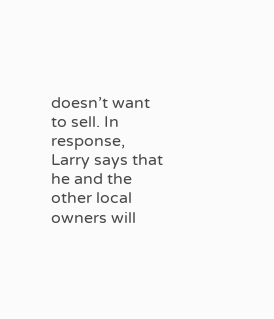doesn’t want to sell. In response, Larry says that he and the other local owners will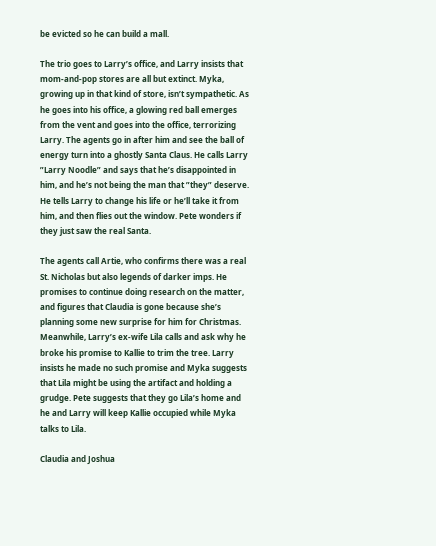be evicted so he can build a mall.

The trio goes to Larry’s office, and Larry insists that mom-and-pop stores are all but extinct. Myka, growing up in that kind of store, isn’t sympathetic. As he goes into his office, a glowing red ball emerges from the vent and goes into the office, terrorizing Larry. The agents go in after him and see the ball of energy turn into a ghostly Santa Claus. He calls Larry ”Larry Noodle” and says that he’s disappointed in him, and he’s not being the man that ”they” deserve. He tells Larry to change his life or he’ll take it from him, and then flies out the window. Pete wonders if they just saw the real Santa.

The agents call Artie, who confirms there was a real St. Nicholas but also legends of darker imps. He promises to continue doing research on the matter, and figures that Claudia is gone because she’s planning some new surprise for him for Christmas. Meanwhile, Larry’s ex-wife Lila calls and ask why he broke his promise to Kallie to trim the tree. Larry insists he made no such promise and Myka suggests that Lila might be using the artifact and holding a grudge. Pete suggests that they go Lila’s home and he and Larry will keep Kallie occupied while Myka talks to Lila.

Claudia and Joshua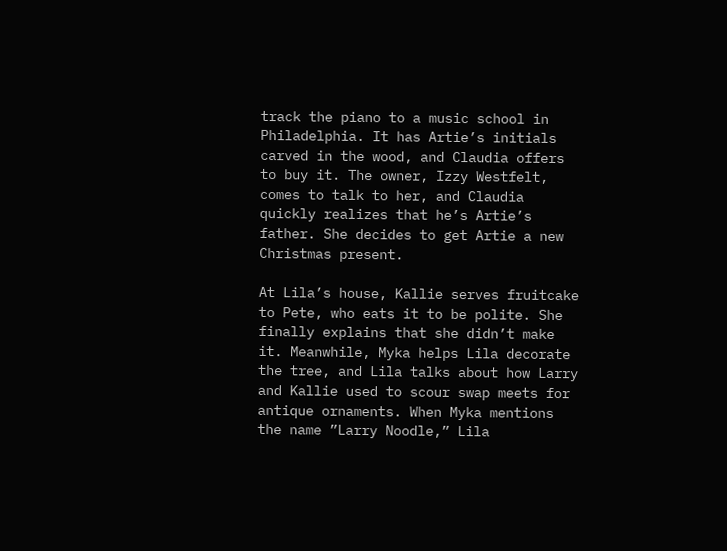track the piano to a music school in Philadelphia. It has Artie’s initials carved in the wood, and Claudia offers to buy it. The owner, Izzy Westfelt, comes to talk to her, and Claudia quickly realizes that he’s Artie’s father. She decides to get Artie a new Christmas present.

At Lila’s house, Kallie serves fruitcake to Pete, who eats it to be polite. She finally explains that she didn’t make it. Meanwhile, Myka helps Lila decorate the tree, and Lila talks about how Larry and Kallie used to scour swap meets for antique ornaments. When Myka mentions the name ”Larry Noodle,” Lila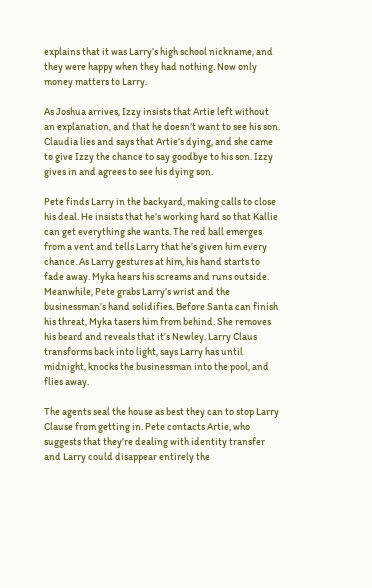explains that it was Larry’s high school nickname, and they were happy when they had nothing. Now only money matters to Larry.

As Joshua arrives, Izzy insists that Artie left without an explanation, and that he doesn’t want to see his son. Claudia lies and says that Artie’s dying, and she came to give Izzy the chance to say goodbye to his son. Izzy gives in and agrees to see his dying son.

Pete finds Larry in the backyard, making calls to close his deal. He insists that he’s working hard so that Kallie can get everything she wants. The red ball emerges from a vent and tells Larry that he’s given him every chance. As Larry gestures at him, his hand starts to fade away. Myka hears his screams and runs outside. Meanwhile, Pete grabs Larry’s wrist and the businessman’s hand solidifies. Before Santa can finish his threat, Myka tasers him from behind. She removes his beard and reveals that it’s Newley. Larry Claus transforms back into light, says Larry has until midnight, knocks the businessman into the pool, and flies away.

The agents seal the house as best they can to stop Larry Clause from getting in. Pete contacts Artie, who suggests that they’re dealing with identity transfer and Larry could disappear entirely the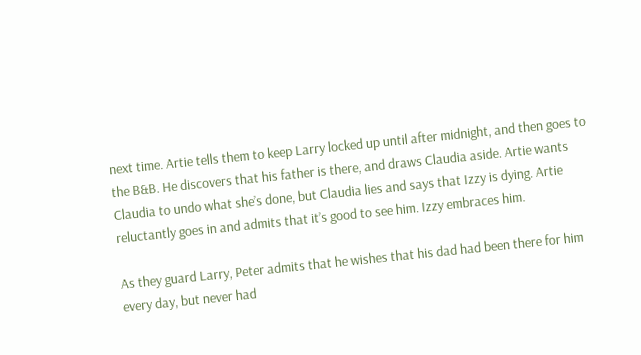next time. Artie tells them to keep Larry locked up until after midnight, and then goes to the B&B. He discovers that his father is there, and draws Claudia aside. Artie wants Claudia to undo what she’s done, but Claudia lies and says that Izzy is dying. Artie reluctantly goes in and admits that it’s good to see him. Izzy embraces him.

As they guard Larry, Peter admits that he wishes that his dad had been there for him every day, but never had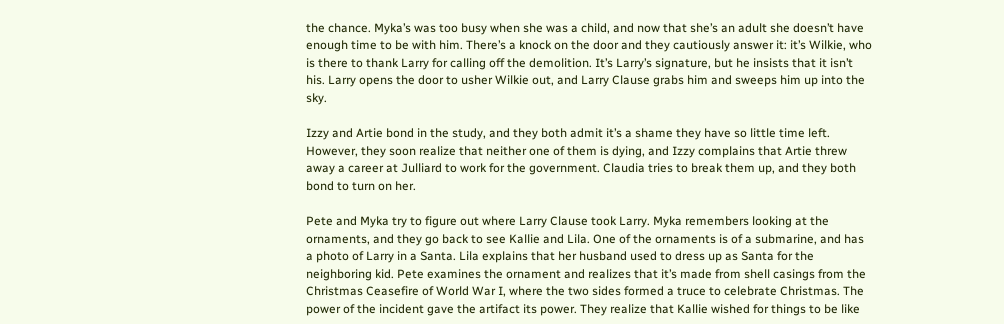the chance. Myka’s was too busy when she was a child, and now that she’s an adult she doesn’t have enough time to be with him. There’s a knock on the door and they cautiously answer it: it’s Wilkie, who is there to thank Larry for calling off the demolition. It’s Larry’s signature, but he insists that it isn’t his. Larry opens the door to usher Wilkie out, and Larry Clause grabs him and sweeps him up into the sky.

Izzy and Artie bond in the study, and they both admit it’s a shame they have so little time left. However, they soon realize that neither one of them is dying, and Izzy complains that Artie threw away a career at Julliard to work for the government. Claudia tries to break them up, and they both bond to turn on her.

Pete and Myka try to figure out where Larry Clause took Larry. Myka remembers looking at the ornaments, and they go back to see Kallie and Lila. One of the ornaments is of a submarine, and has a photo of Larry in a Santa. Lila explains that her husband used to dress up as Santa for the neighboring kid. Pete examines the ornament and realizes that it’s made from shell casings from the Christmas Ceasefire of World War I, where the two sides formed a truce to celebrate Christmas. The power of the incident gave the artifact its power. They realize that Kallie wished for things to be like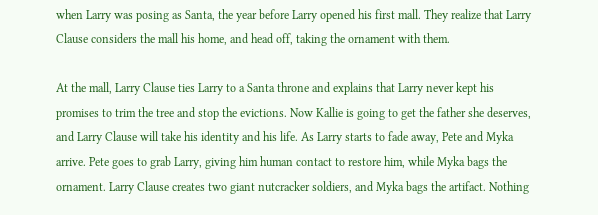when Larry was posing as Santa, the year before Larry opened his first mall. They realize that Larry Clause considers the mall his home, and head off, taking the ornament with them.

At the mall, Larry Clause ties Larry to a Santa throne and explains that Larry never kept his promises to trim the tree and stop the evictions. Now Kallie is going to get the father she deserves, and Larry Clause will take his identity and his life. As Larry starts to fade away, Pete and Myka arrive. Pete goes to grab Larry, giving him human contact to restore him, while Myka bags the ornament. Larry Clause creates two giant nutcracker soldiers, and Myka bags the artifact. Nothing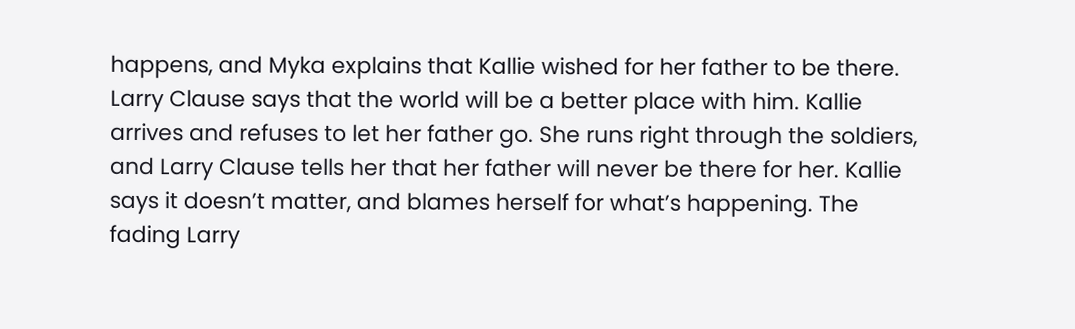happens, and Myka explains that Kallie wished for her father to be there. Larry Clause says that the world will be a better place with him. Kallie arrives and refuses to let her father go. She runs right through the soldiers, and Larry Clause tells her that her father will never be there for her. Kallie says it doesn’t matter, and blames herself for what’s happening. The fading Larry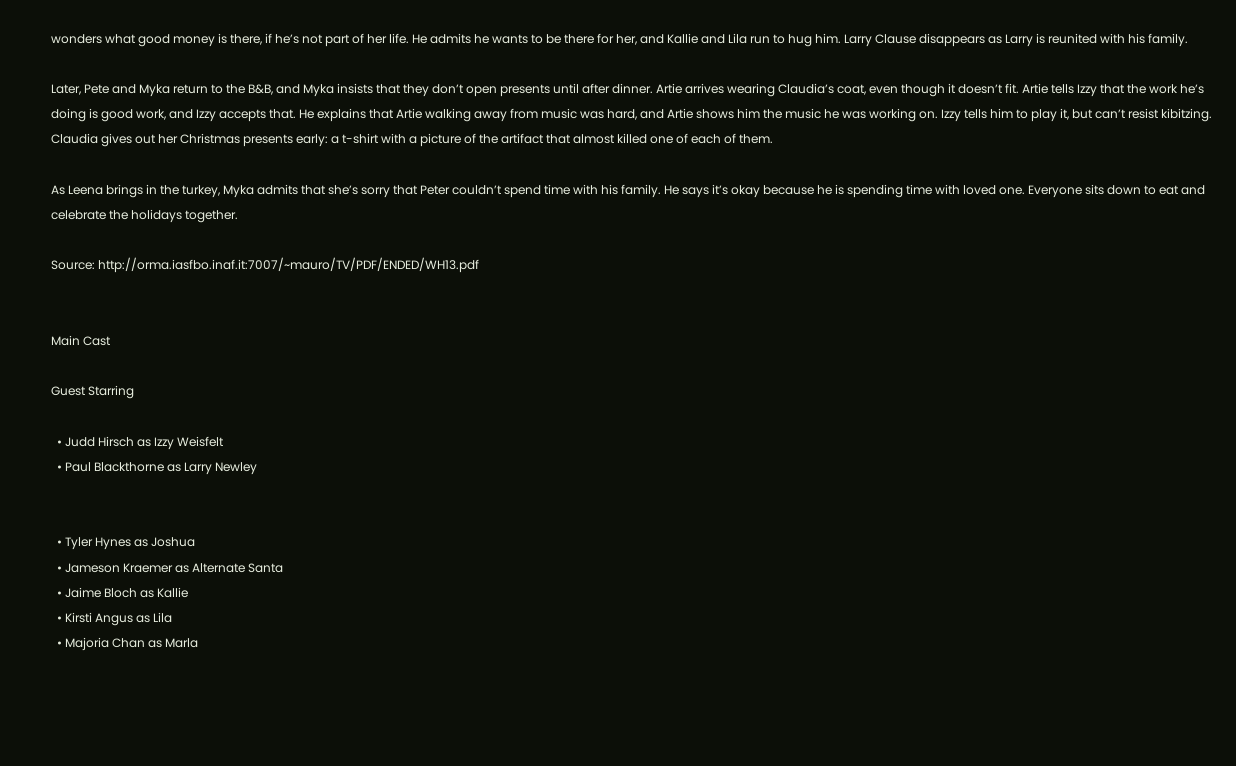wonders what good money is there, if he’s not part of her life. He admits he wants to be there for her, and Kallie and Lila run to hug him. Larry Clause disappears as Larry is reunited with his family.

Later, Pete and Myka return to the B&B, and Myka insists that they don’t open presents until after dinner. Artie arrives wearing Claudia’s coat, even though it doesn’t fit. Artie tells Izzy that the work he’s doing is good work, and Izzy accepts that. He explains that Artie walking away from music was hard, and Artie shows him the music he was working on. Izzy tells him to play it, but can’t resist kibitzing. Claudia gives out her Christmas presents early: a t-shirt with a picture of the artifact that almost killed one of each of them.

As Leena brings in the turkey, Myka admits that she’s sorry that Peter couldn’t spend time with his family. He says it’s okay because he is spending time with loved one. Everyone sits down to eat and celebrate the holidays together.

Source: http://orma.iasfbo.inaf.it:7007/~mauro/TV/PDF/ENDED/WH13.pdf


Main Cast

Guest Starring

  • Judd Hirsch as Izzy Weisfelt
  • Paul Blackthorne as Larry Newley


  • Tyler Hynes as Joshua
  • Jameson Kraemer as Alternate Santa
  • Jaime Bloch as Kallie
  • Kirsti Angus as Lila
  • Majoria Chan as Marla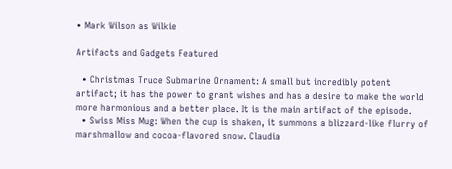• Mark Wilson as Wilkie

Artifacts and Gadgets Featured

  • Christmas Truce Submarine Ornament: A small but incredibly potent artifact; it has the power to grant wishes and has a desire to make the world more harmonious and a better place. It is the main artifact of the episode.
  • Swiss Miss Mug: When the cup is shaken, it summons a blizzard-like flurry of marshmallow and cocoa-flavored snow. Claudia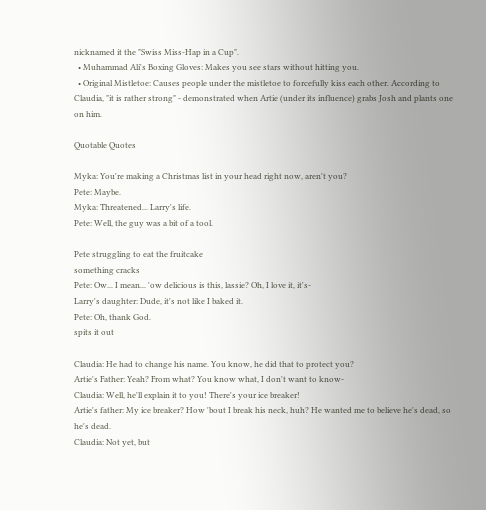nicknamed it the "Swiss Miss-Hap in a Cup".
  • Muhammad Ali's Boxing Gloves: Makes you see stars without hitting you.
  • Original Mistletoe: Causes people under the mistletoe to forcefully kiss each other. According to Claudia, "it is rather strong" - demonstrated when Artie (under its influence) grabs Josh and plants one on him.

Quotable Quotes

Myka: You're making a Christmas list in your head right now, aren't you?
Pete: Maybe.
Myka: Threatened... Larry's life.
Pete: Well, the guy was a bit of a tool.

Pete struggling to eat the fruitcake
something cracks
Pete: Ow... I mean... 'ow delicious is this, lassie? Oh, I love it, it's-
Larry's daughter: Dude, it's not like I baked it.
Pete: Oh, thank God.
spits it out

Claudia: He had to change his name. You know, he did that to protect you?
Artie's Father: Yeah? From what? You know what, I don't want to know-
Claudia: Well, he'll explain it to you! There's your ice breaker!
Artie's father: My ice breaker? How 'bout I break his neck, huh? He wanted me to believe he's dead, so he's dead.
Claudia: Not yet, but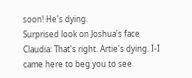soon! He's dying.
Surprised look on Joshua's face
Claudia: That's right. Artie's dying. I-I came here to beg you to see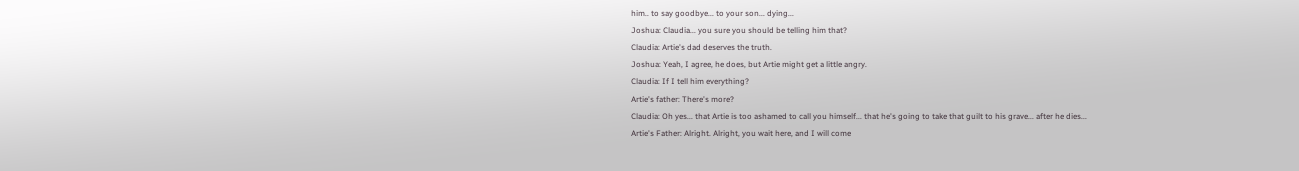him.. to say goodbye... to your son... dying...
Joshua: Claudia... you sure you should be telling him that?
Claudia: Artie's dad deserves the truth.
Joshua: Yeah, I agree, he does, but Artie might get a little angry.
Claudia: If I tell him everything?
Artie's father: There's more?
Claudia: Oh yes... that Artie is too ashamed to call you himself... that he's going to take that guilt to his grave... after he dies...
Artie's Father: Alright. Alright, you wait here, and I will come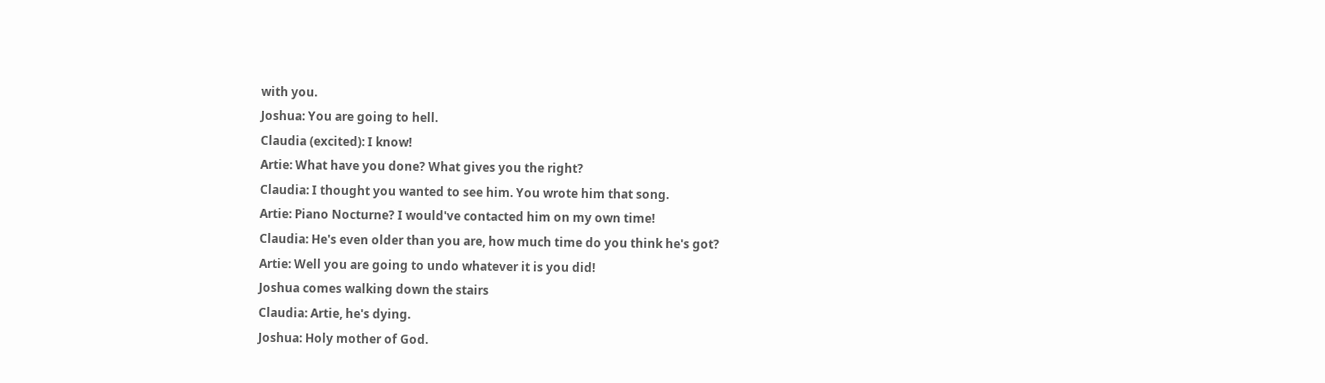with you.
Joshua: You are going to hell.
Claudia (excited): I know!
Artie: What have you done? What gives you the right?
Claudia: I thought you wanted to see him. You wrote him that song.
Artie: Piano Nocturne? I would've contacted him on my own time!
Claudia: He's even older than you are, how much time do you think he's got?
Artie: Well you are going to undo whatever it is you did!
Joshua comes walking down the stairs
Claudia: Artie, he's dying.
Joshua: Holy mother of God.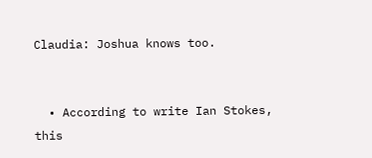Claudia: Joshua knows too.


  • According to write Ian Stokes, this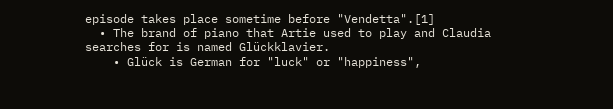episode takes place sometime before "Vendetta".[1]
  • The brand of piano that Artie used to play and Claudia searches for is named Glückklavier.
    • Glück is German for "luck" or "happiness",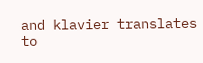and klavier translates to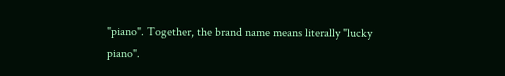"piano". Together, the brand name means literally "lucky piano".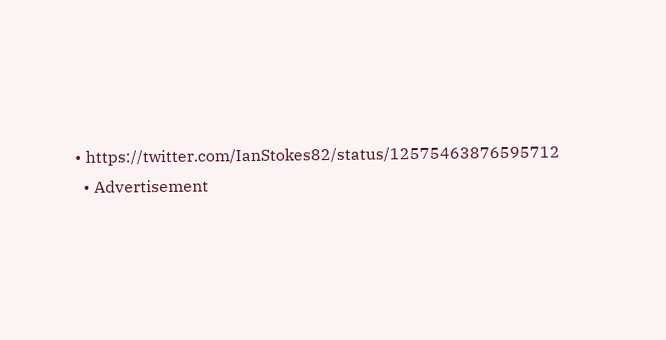• https://twitter.com/IanStokes82/status/12575463876595712
  • Advertisement